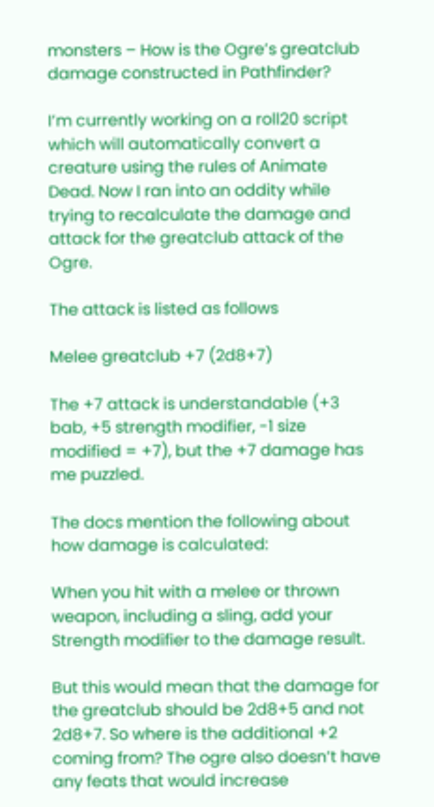monsters – How is the Ogre’s greatclub damage constructed in Pathfinder?

I’m currently working on a roll20 script which will automatically convert a creature using the rules of Animate Dead. Now I ran into an oddity while trying to recalculate the damage and attack for the greatclub attack of the Ogre.

The attack is listed as follows

Melee greatclub +7 (2d8+7)

The +7 attack is understandable (+3 bab, +5 strength modifier, -1 size modified = +7), but the +7 damage has me puzzled.

The docs mention the following about how damage is calculated:

When you hit with a melee or thrown weapon, including a sling, add your Strength modifier to the damage result.

But this would mean that the damage for the greatclub should be 2d8+5 and not 2d8+7. So where is the additional +2 coming from? The ogre also doesn’t have any feats that would increase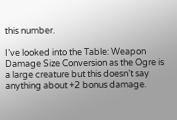this number.

I’ve looked into the Table: Weapon Damage Size Conversion as the Ogre is a large creature but this doesn’t say anything about +2 bonus damage.